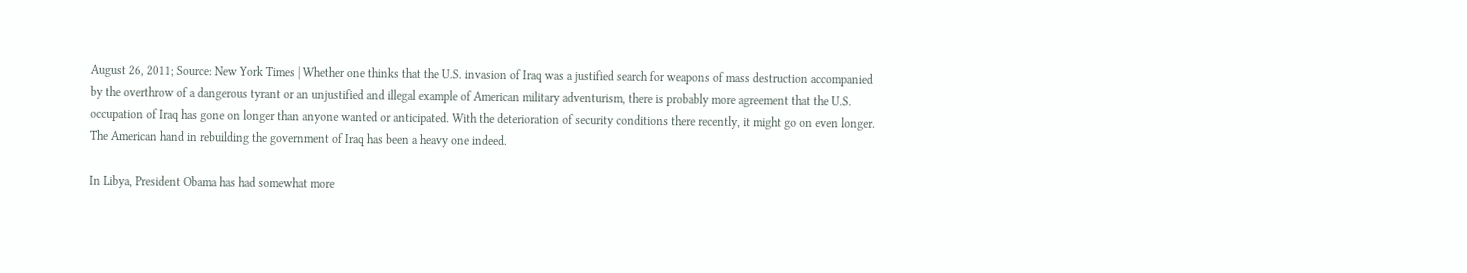August 26, 2011; Source: New York Times | Whether one thinks that the U.S. invasion of Iraq was a justified search for weapons of mass destruction accompanied by the overthrow of a dangerous tyrant or an unjustified and illegal example of American military adventurism, there is probably more agreement that the U.S. occupation of Iraq has gone on longer than anyone wanted or anticipated. With the deterioration of security conditions there recently, it might go on even longer. The American hand in rebuilding the government of Iraq has been a heavy one indeed.

In Libya, President Obama has had somewhat more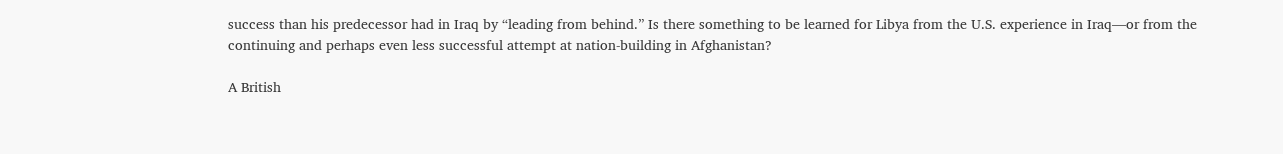success than his predecessor had in Iraq by “leading from behind.” Is there something to be learned for Libya from the U.S. experience in Iraq—or from the continuing and perhaps even less successful attempt at nation-building in Afghanistan?

A British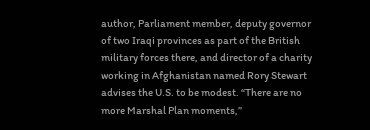author, Parliament member, deputy governor of two Iraqi provinces as part of the British military forces there, and director of a charity working in Afghanistan named Rory Stewart advises the U.S. to be modest. “There are no more Marshal Plan moments,”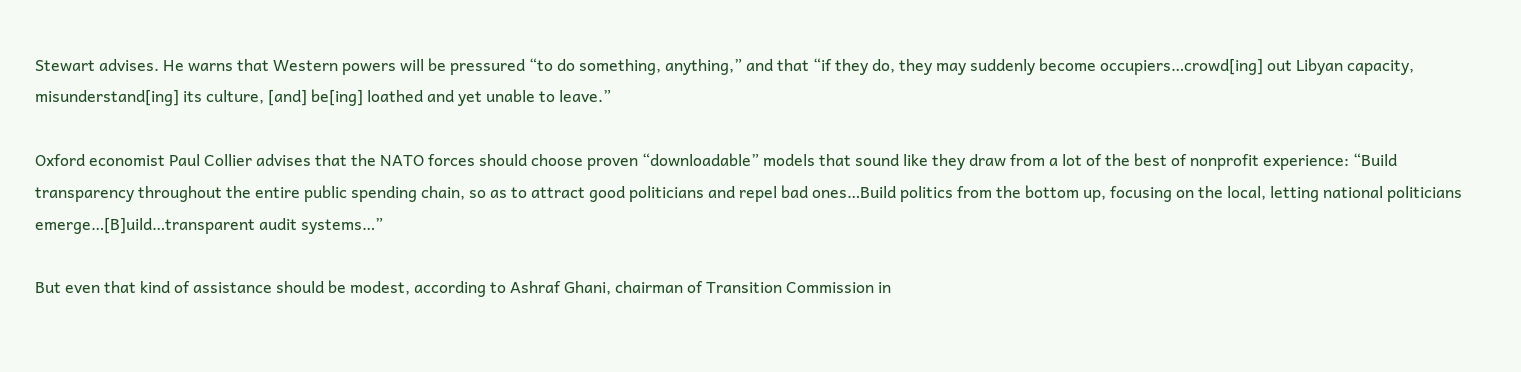Stewart advises. He warns that Western powers will be pressured “to do something, anything,” and that “if they do, they may suddenly become occupiers…crowd[ing] out Libyan capacity, misunderstand[ing] its culture, [and] be[ing] loathed and yet unable to leave.”

Oxford economist Paul Collier advises that the NATO forces should choose proven “downloadable” models that sound like they draw from a lot of the best of nonprofit experience: “Build transparency throughout the entire public spending chain, so as to attract good politicians and repel bad ones…Build politics from the bottom up, focusing on the local, letting national politicians emerge…[B]uild…transparent audit systems…”

But even that kind of assistance should be modest, according to Ashraf Ghani, chairman of Transition Commission in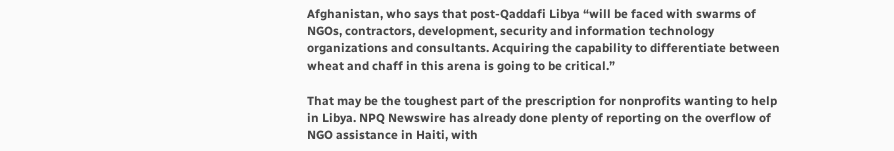Afghanistan, who says that post-Qaddafi Libya “will be faced with swarms of NGOs, contractors, development, security and information technology organizations and consultants. Acquiring the capability to differentiate between wheat and chaff in this arena is going to be critical.”

That may be the toughest part of the prescription for nonprofits wanting to help in Libya. NPQ Newswire has already done plenty of reporting on the overflow of NGO assistance in Haiti, with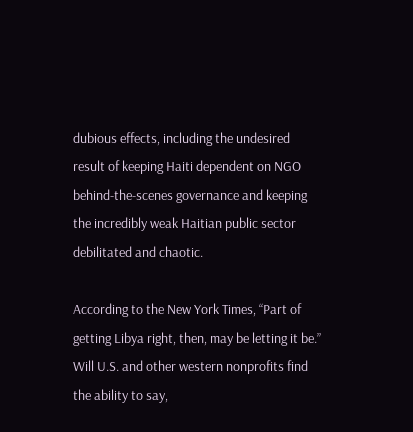dubious effects, including the undesired result of keeping Haiti dependent on NGO behind-the-scenes governance and keeping the incredibly weak Haitian public sector debilitated and chaotic.

According to the New York Times, “Part of getting Libya right, then, may be letting it be.” Will U.S. and other western nonprofits find the ability to say,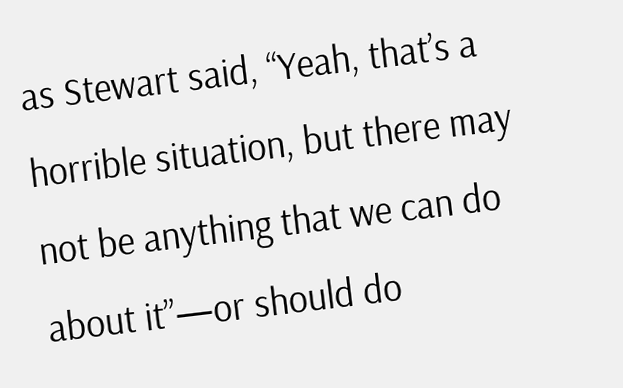as Stewart said, “Yeah, that’s a horrible situation, but there may not be anything that we can do about it”—or should do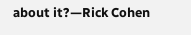about it?—Rick Cohen